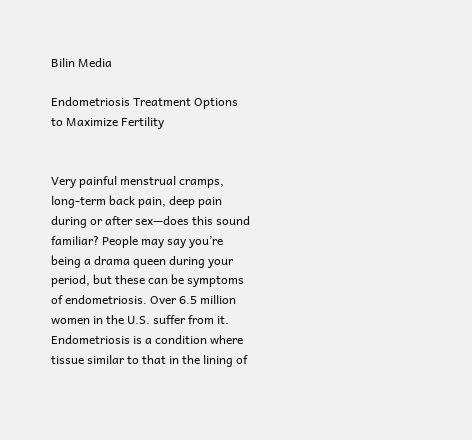Bilin Media

Endometriosis Treatment Options to Maximize Fertility


Very painful menstrual cramps, long-term back pain, deep pain during or after sex—does this sound familiar? People may say you’re being a drama queen during your period, but these can be symptoms of endometriosis. Over 6.5 million women in the U.S. suffer from it. Endometriosis is a condition where tissue similar to that in the lining of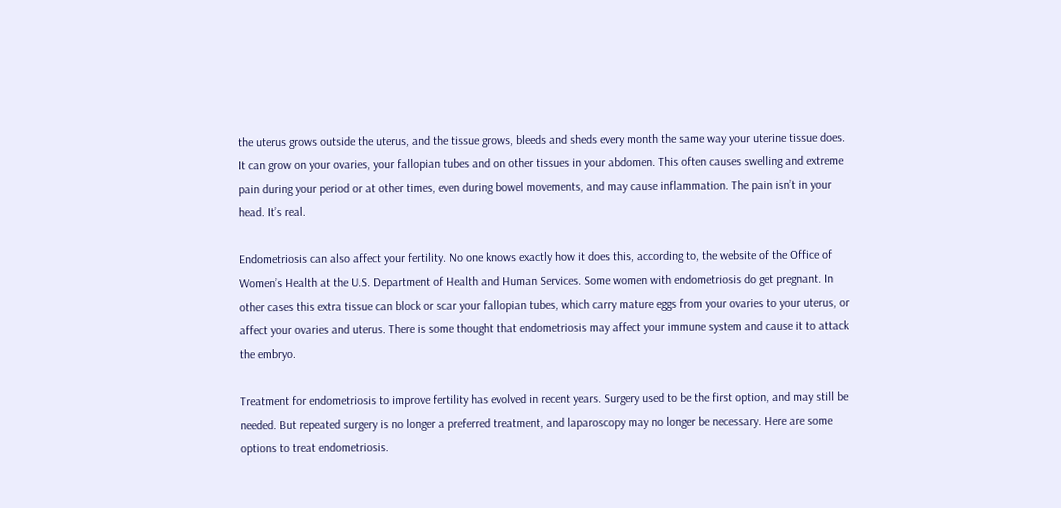the uterus grows outside the uterus, and the tissue grows, bleeds and sheds every month the same way your uterine tissue does. It can grow on your ovaries, your fallopian tubes and on other tissues in your abdomen. This often causes swelling and extreme pain during your period or at other times, even during bowel movements, and may cause inflammation. The pain isn’t in your head. It’s real.

Endometriosis can also affect your fertility. No one knows exactly how it does this, according to, the website of the Office of Women’s Health at the U.S. Department of Health and Human Services. Some women with endometriosis do get pregnant. In other cases this extra tissue can block or scar your fallopian tubes, which carry mature eggs from your ovaries to your uterus, or affect your ovaries and uterus. There is some thought that endometriosis may affect your immune system and cause it to attack the embryo.

Treatment for endometriosis to improve fertility has evolved in recent years. Surgery used to be the first option, and may still be needed. But repeated surgery is no longer a preferred treatment, and laparoscopy may no longer be necessary. Here are some options to treat endometriosis.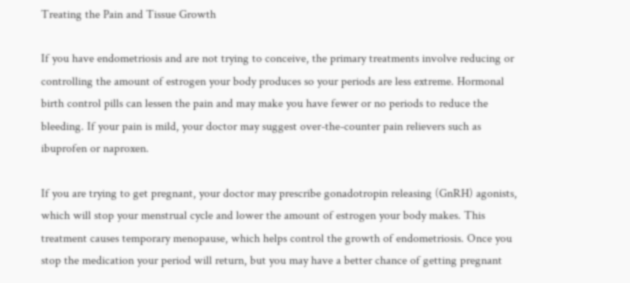Treating the Pain and Tissue Growth

If you have endometriosis and are not trying to conceive, the primary treatments involve reducing or controlling the amount of estrogen your body produces so your periods are less extreme. Hormonal birth control pills can lessen the pain and may make you have fewer or no periods to reduce the bleeding. If your pain is mild, your doctor may suggest over-the-counter pain relievers such as ibuprofen or naproxen.

If you are trying to get pregnant, your doctor may prescribe gonadotropin releasing (GnRH) agonists, which will stop your menstrual cycle and lower the amount of estrogen your body makes. This treatment causes temporary menopause, which helps control the growth of endometriosis. Once you stop the medication your period will return, but you may have a better chance of getting pregnant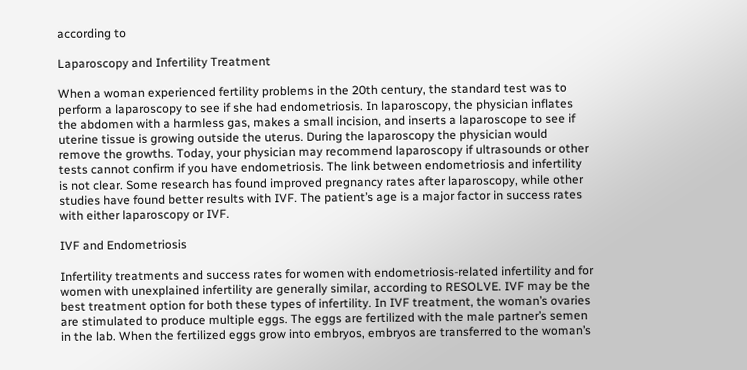according to

Laparoscopy and Infertility Treatment

When a woman experienced fertility problems in the 20th century, the standard test was to perform a laparoscopy to see if she had endometriosis. In laparoscopy, the physician inflates the abdomen with a harmless gas, makes a small incision, and inserts a laparoscope to see if uterine tissue is growing outside the uterus. During the laparoscopy the physician would remove the growths. Today, your physician may recommend laparoscopy if ultrasounds or other tests cannot confirm if you have endometriosis. The link between endometriosis and infertility is not clear. Some research has found improved pregnancy rates after laparoscopy, while other studies have found better results with IVF. The patient’s age is a major factor in success rates with either laparoscopy or IVF.

IVF and Endometriosis

Infertility treatments and success rates for women with endometriosis-related infertility and for women with unexplained infertility are generally similar, according to RESOLVE. IVF may be the best treatment option for both these types of infertility. In IVF treatment, the woman’s ovaries are stimulated to produce multiple eggs. The eggs are fertilized with the male partner’s semen in the lab. When the fertilized eggs grow into embryos, embryos are transferred to the woman’s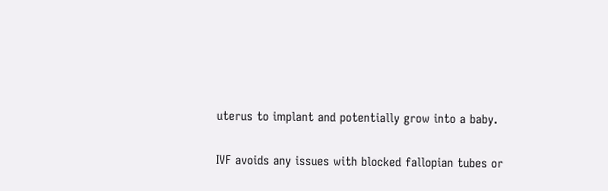uterus to implant and potentially grow into a baby.

IVF avoids any issues with blocked fallopian tubes or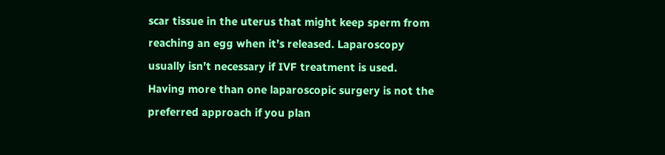scar tissue in the uterus that might keep sperm from reaching an egg when it’s released. Laparoscopy usually isn’t necessary if IVF treatment is used. Having more than one laparoscopic surgery is not the preferred approach if you plan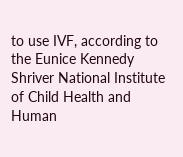to use IVF, according to the Eunice Kennedy Shriver National Institute of Child Health and Human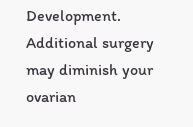Development. Additional surgery may diminish your ovarian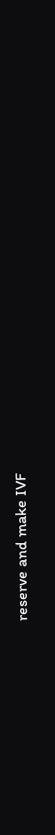reserve and make IVF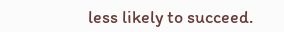less likely to succeed.